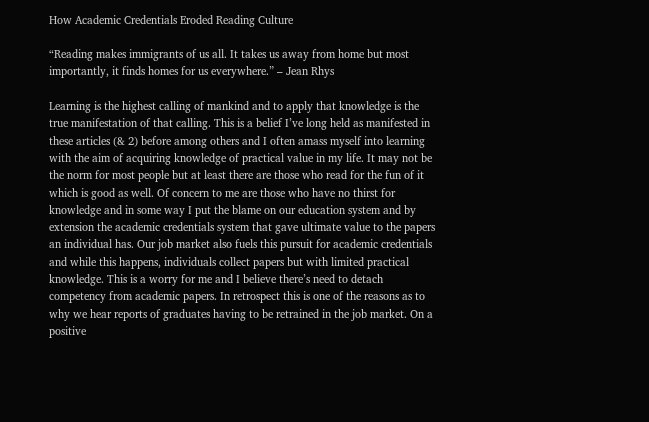How Academic Credentials Eroded Reading Culture

“Reading makes immigrants of us all. It takes us away from home but most importantly, it finds homes for us everywhere.” – Jean Rhys

Learning is the highest calling of mankind and to apply that knowledge is the true manifestation of that calling. This is a belief I’ve long held as manifested in these articles (& 2) before among others and I often amass myself into learning with the aim of acquiring knowledge of practical value in my life. It may not be the norm for most people but at least there are those who read for the fun of it which is good as well. Of concern to me are those who have no thirst for knowledge and in some way I put the blame on our education system and by extension the academic credentials system that gave ultimate value to the papers an individual has. Our job market also fuels this pursuit for academic credentials and while this happens, individuals collect papers but with limited practical knowledge. This is a worry for me and I believe there’s need to detach competency from academic papers. In retrospect this is one of the reasons as to why we hear reports of graduates having to be retrained in the job market. On a positive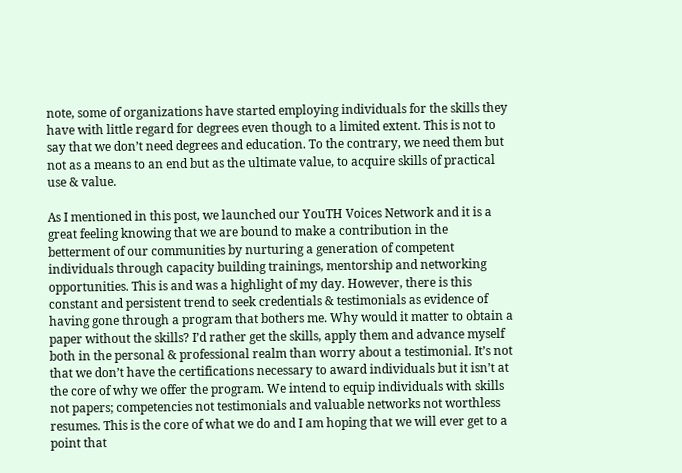note, some of organizations have started employing individuals for the skills they have with little regard for degrees even though to a limited extent. This is not to say that we don’t need degrees and education. To the contrary, we need them but not as a means to an end but as the ultimate value, to acquire skills of practical use & value.

As I mentioned in this post, we launched our YouTH Voices Network and it is a great feeling knowing that we are bound to make a contribution in the betterment of our communities by nurturing a generation of competent individuals through capacity building trainings, mentorship and networking opportunities. This is and was a highlight of my day. However, there is this constant and persistent trend to seek credentials & testimonials as evidence of having gone through a program that bothers me. Why would it matter to obtain a paper without the skills? I’d rather get the skills, apply them and advance myself both in the personal & professional realm than worry about a testimonial. It’s not that we don’t have the certifications necessary to award individuals but it isn’t at the core of why we offer the program. We intend to equip individuals with skills not papers; competencies not testimonials and valuable networks not worthless resumes. This is the core of what we do and I am hoping that we will ever get to a point that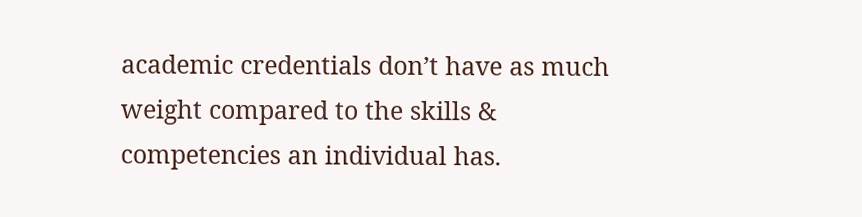academic credentials don’t have as much weight compared to the skills & competencies an individual has.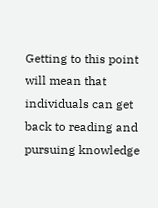Getting to this point will mean that individuals can get back to reading and pursuing knowledge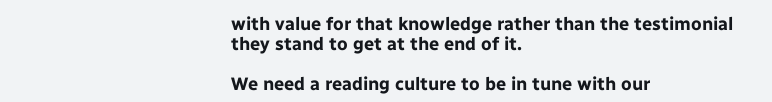with value for that knowledge rather than the testimonial they stand to get at the end of it.

We need a reading culture to be in tune with our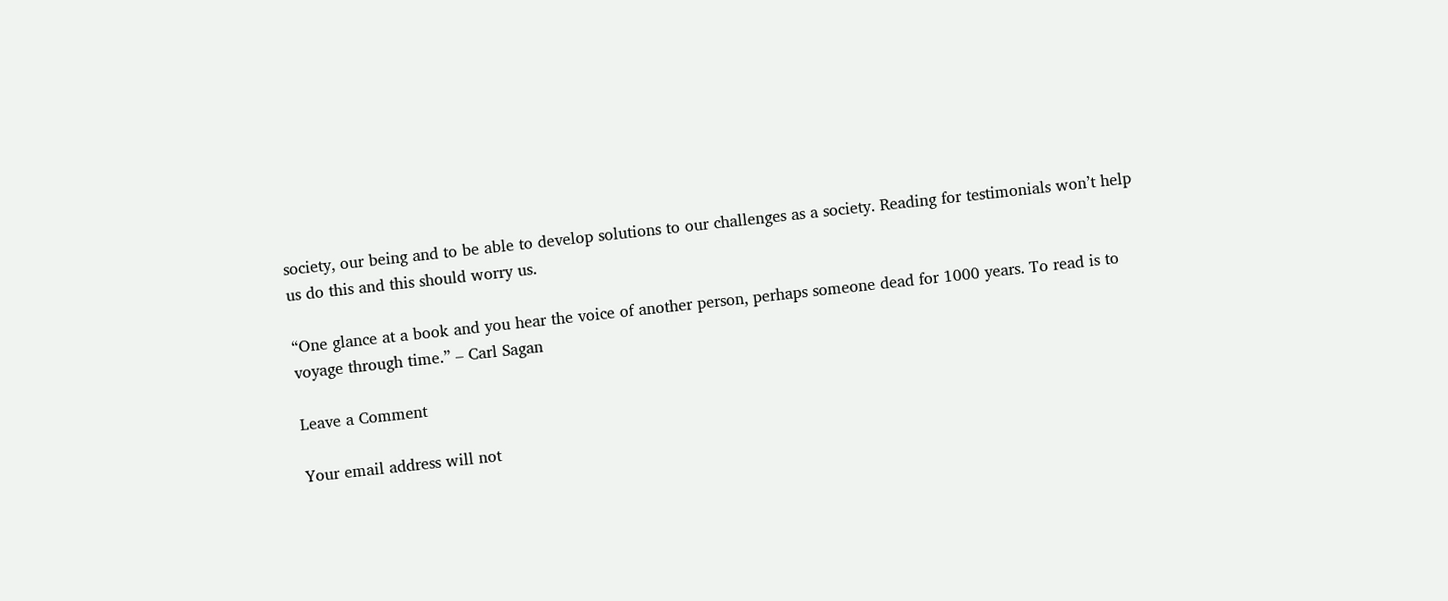society, our being and to be able to develop solutions to our challenges as a society. Reading for testimonials won’t help us do this and this should worry us.

“One glance at a book and you hear the voice of another person, perhaps someone dead for 1000 years. To read is to voyage through time.” – Carl Sagan

Leave a Comment

Your email address will not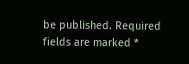be published. Required fields are marked *